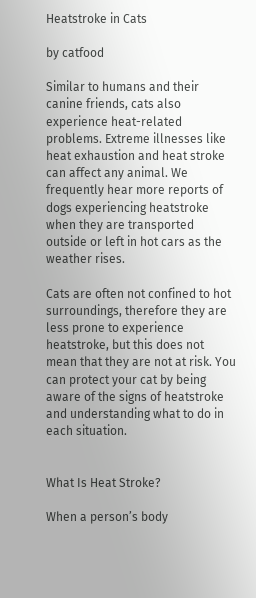Heatstroke in Cats

by catfood

Similar to humans and their canine friends, cats also experience heat-related problems. Extreme illnesses like heat exhaustion and heat stroke can affect any animal. We frequently hear more reports of dogs experiencing heatstroke when they are transported outside or left in hot cars as the weather rises.

Cats are often not confined to hot surroundings, therefore they are less prone to experience heatstroke, but this does not mean that they are not at risk. You can protect your cat by being aware of the signs of heatstroke and understanding what to do in each situation.


What Is Heat Stroke?

When a person’s body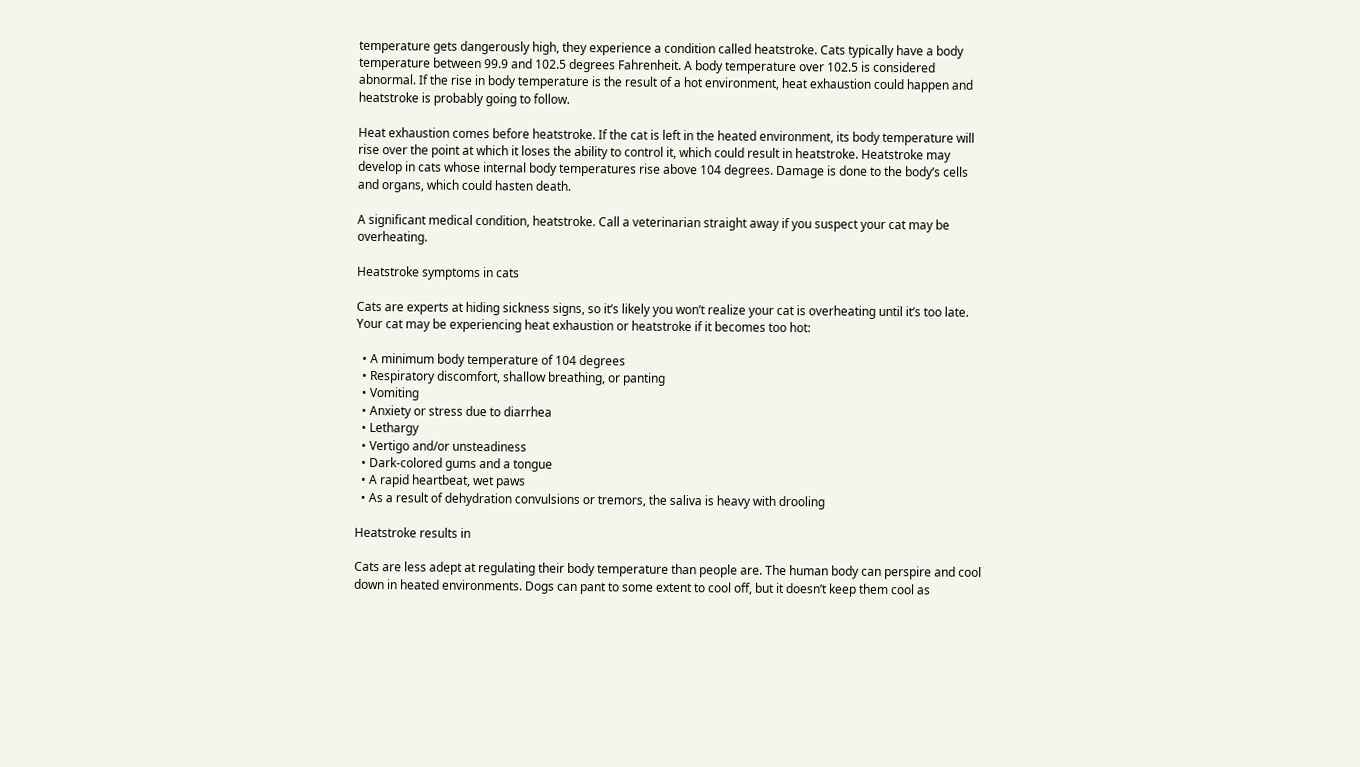temperature gets dangerously high, they experience a condition called heatstroke. Cats typically have a body temperature between 99.9 and 102.5 degrees Fahrenheit. A body temperature over 102.5 is considered abnormal. If the rise in body temperature is the result of a hot environment, heat exhaustion could happen and heatstroke is probably going to follow.

Heat exhaustion comes before heatstroke. If the cat is left in the heated environment, its body temperature will rise over the point at which it loses the ability to control it, which could result in heatstroke. Heatstroke may develop in cats whose internal body temperatures rise above 104 degrees. Damage is done to the body’s cells and organs, which could hasten death.

A significant medical condition, heatstroke. Call a veterinarian straight away if you suspect your cat may be overheating.

Heatstroke symptoms in cats

Cats are experts at hiding sickness signs, so it’s likely you won’t realize your cat is overheating until it’s too late. Your cat may be experiencing heat exhaustion or heatstroke if it becomes too hot:

  • A minimum body temperature of 104 degrees
  • Respiratory discomfort, shallow breathing, or panting
  • Vomiting
  • Anxiety or stress due to diarrhea
  • Lethargy
  • Vertigo and/or unsteadiness
  • Dark-colored gums and a tongue
  • A rapid heartbeat, wet paws
  • As a result of dehydration convulsions or tremors, the saliva is heavy with drooling

Heatstroke results in

Cats are less adept at regulating their body temperature than people are. The human body can perspire and cool down in heated environments. Dogs can pant to some extent to cool off, but it doesn’t keep them cool as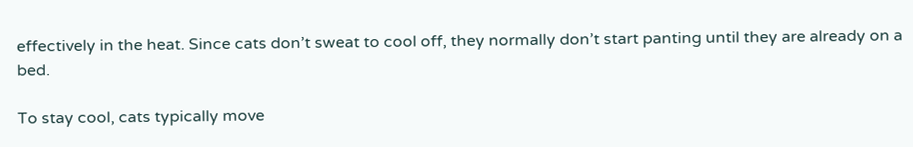effectively in the heat. Since cats don’t sweat to cool off, they normally don’t start panting until they are already on a bed.

To stay cool, cats typically move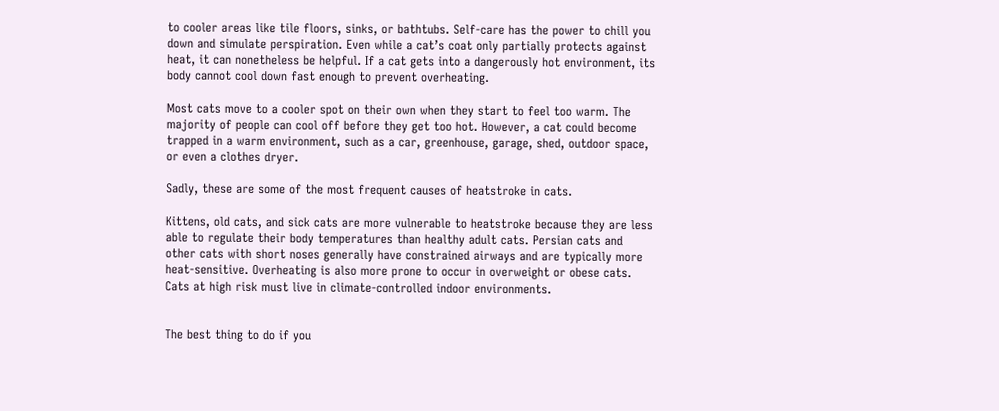to cooler areas like tile floors, sinks, or bathtubs. Self-care has the power to chill you down and simulate perspiration. Even while a cat’s coat only partially protects against heat, it can nonetheless be helpful. If a cat gets into a dangerously hot environment, its body cannot cool down fast enough to prevent overheating.

Most cats move to a cooler spot on their own when they start to feel too warm. The majority of people can cool off before they get too hot. However, a cat could become trapped in a warm environment, such as a car, greenhouse, garage, shed, outdoor space, or even a clothes dryer.

Sadly, these are some of the most frequent causes of heatstroke in cats.

Kittens, old cats, and sick cats are more vulnerable to heatstroke because they are less able to regulate their body temperatures than healthy adult cats. Persian cats and other cats with short noses generally have constrained airways and are typically more heat-sensitive. Overheating is also more prone to occur in overweight or obese cats. Cats at high risk must live in climate-controlled indoor environments.


The best thing to do if you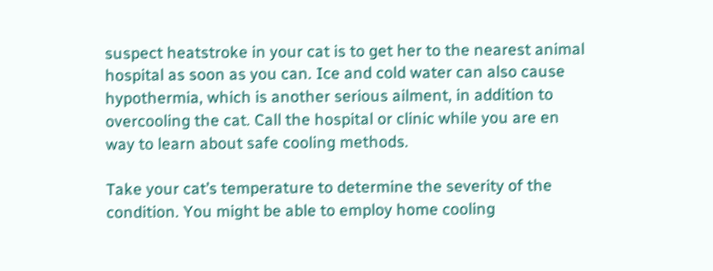suspect heatstroke in your cat is to get her to the nearest animal hospital as soon as you can. Ice and cold water can also cause hypothermia, which is another serious ailment, in addition to overcooling the cat. Call the hospital or clinic while you are en way to learn about safe cooling methods.

Take your cat’s temperature to determine the severity of the condition. You might be able to employ home cooling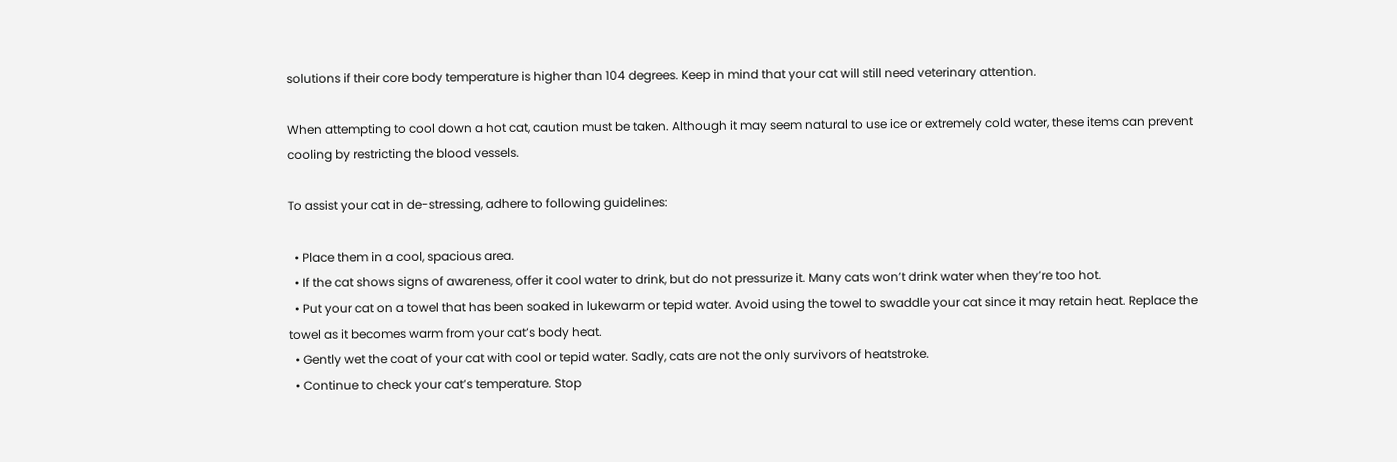solutions if their core body temperature is higher than 104 degrees. Keep in mind that your cat will still need veterinary attention.

When attempting to cool down a hot cat, caution must be taken. Although it may seem natural to use ice or extremely cold water, these items can prevent cooling by restricting the blood vessels.

To assist your cat in de-stressing, adhere to following guidelines:

  • Place them in a cool, spacious area.
  • If the cat shows signs of awareness, offer it cool water to drink, but do not pressurize it. Many cats won’t drink water when they’re too hot.
  • Put your cat on a towel that has been soaked in lukewarm or tepid water. Avoid using the towel to swaddle your cat since it may retain heat. Replace the towel as it becomes warm from your cat’s body heat.
  • Gently wet the coat of your cat with cool or tepid water. Sadly, cats are not the only survivors of heatstroke.
  • Continue to check your cat’s temperature. Stop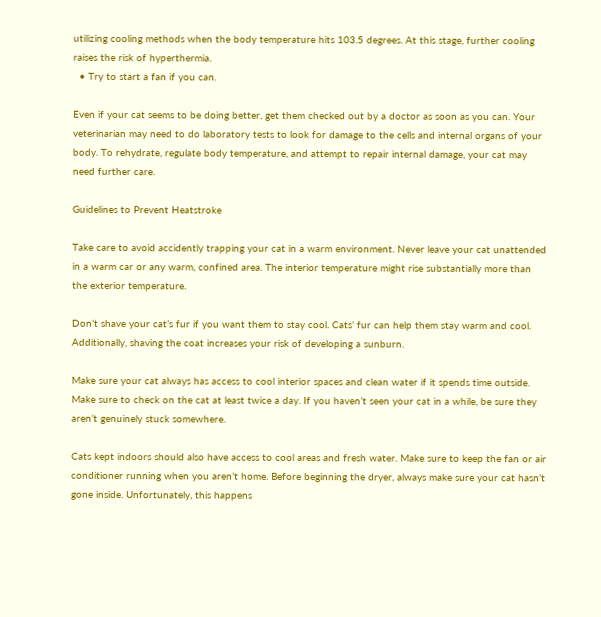utilizing cooling methods when the body temperature hits 103.5 degrees. At this stage, further cooling raises the risk of hyperthermia.
  • Try to start a fan if you can.

Even if your cat seems to be doing better, get them checked out by a doctor as soon as you can. Your veterinarian may need to do laboratory tests to look for damage to the cells and internal organs of your body. To rehydrate, regulate body temperature, and attempt to repair internal damage, your cat may need further care.

Guidelines to Prevent Heatstroke

Take care to avoid accidently trapping your cat in a warm environment. Never leave your cat unattended in a warm car or any warm, confined area. The interior temperature might rise substantially more than the exterior temperature.

Don’t shave your cat’s fur if you want them to stay cool. Cats’ fur can help them stay warm and cool. Additionally, shaving the coat increases your risk of developing a sunburn.

Make sure your cat always has access to cool interior spaces and clean water if it spends time outside. Make sure to check on the cat at least twice a day. If you haven’t seen your cat in a while, be sure they aren’t genuinely stuck somewhere.

Cats kept indoors should also have access to cool areas and fresh water. Make sure to keep the fan or air conditioner running when you aren’t home. Before beginning the dryer, always make sure your cat hasn’t gone inside. Unfortunately, this happens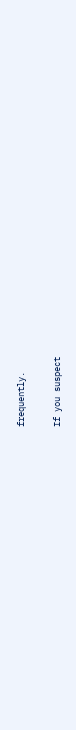frequently.

If you suspect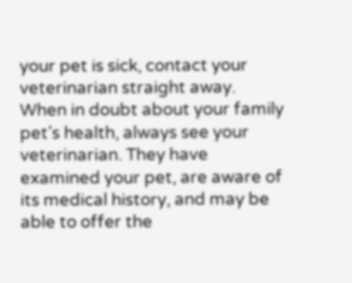your pet is sick, contact your veterinarian straight away. When in doubt about your family pet’s health, always see your veterinarian. They have examined your pet, are aware of its medical history, and may be able to offer the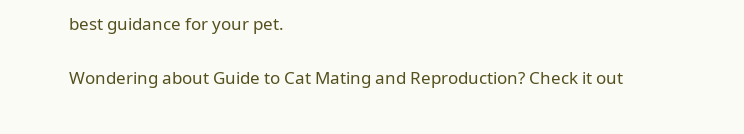best guidance for your pet.

Wondering about Guide to Cat Mating and Reproduction? Check it out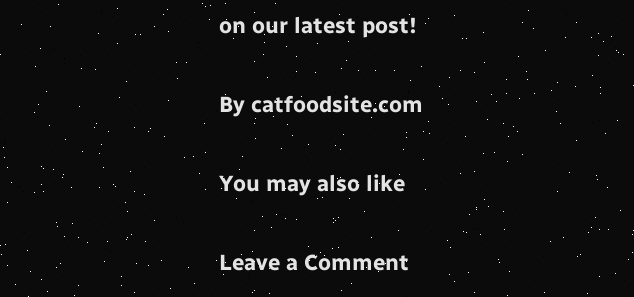on our latest post!

By catfoodsite.com

You may also like

Leave a Comment